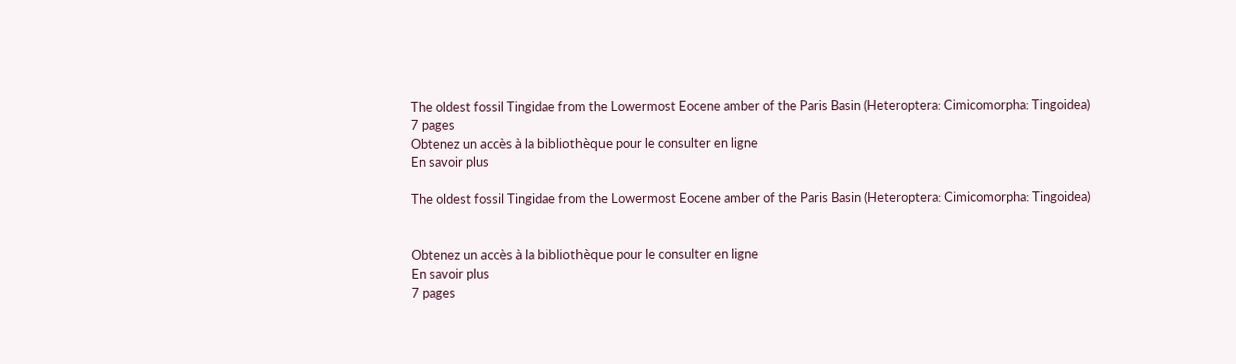The oldest fossil Tingidae from the Lowermost Eocene amber of the Paris Basin (Heteroptera: Cimicomorpha: Tingoidea)
7 pages
Obtenez un accès à la bibliothèque pour le consulter en ligne
En savoir plus

The oldest fossil Tingidae from the Lowermost Eocene amber of the Paris Basin (Heteroptera: Cimicomorpha: Tingoidea)


Obtenez un accès à la bibliothèque pour le consulter en ligne
En savoir plus
7 pages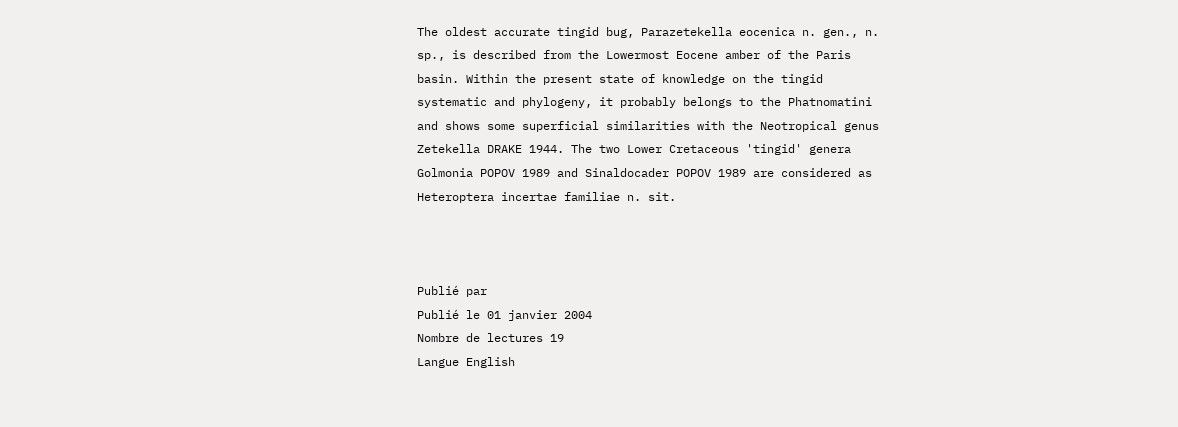The oldest accurate tingid bug, Parazetekella eocenica n. gen., n. sp., is described from the Lowermost Eocene amber of the Paris basin. Within the present state of knowledge on the tingid systematic and phylogeny, it probably belongs to the Phatnomatini and shows some superficial similarities with the Neotropical genus Zetekella DRAKE 1944. The two Lower Cretaceous 'tingid' genera Golmonia POPOV 1989 and Sinaldocader POPOV 1989 are considered as Heteroptera incertae familiae n. sit.



Publié par
Publié le 01 janvier 2004
Nombre de lectures 19
Langue English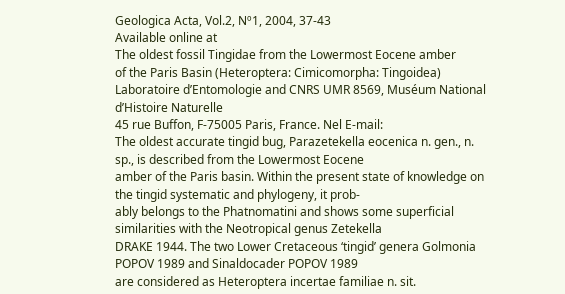Geologica Acta, Vol.2, Nº1, 2004, 37-43
Available online at
The oldest fossil Tingidae from the Lowermost Eocene amber
of the Paris Basin (Heteroptera: Cimicomorpha: Tingoidea)
Laboratoire d’Entomologie and CNRS UMR 8569, Muséum National d’Histoire Naturelle
45 rue Buffon, F-75005 Paris, France. Nel E-mail:
The oldest accurate tingid bug, Parazetekella eocenica n. gen., n. sp., is described from the Lowermost Eocene
amber of the Paris basin. Within the present state of knowledge on the tingid systematic and phylogeny, it prob-
ably belongs to the Phatnomatini and shows some superficial similarities with the Neotropical genus Zetekella
DRAKE 1944. The two Lower Cretaceous ‘tingid’ genera Golmonia POPOV 1989 and Sinaldocader POPOV 1989
are considered as Heteroptera incertae familiae n. sit.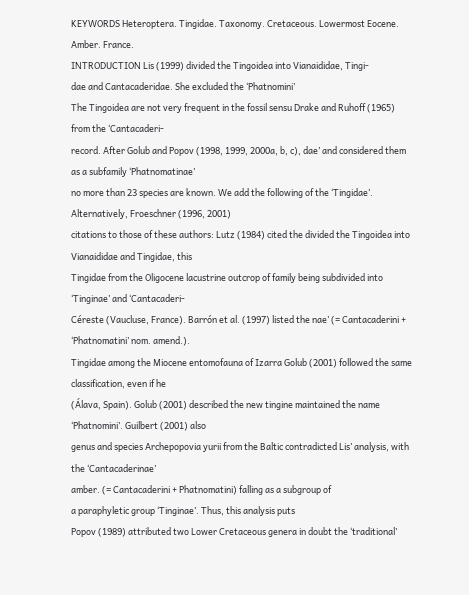KEYWORDS Heteroptera. Tingidae. Taxonomy. Cretaceous. Lowermost Eocene. Amber. France.
INTRODUCTION Lis (1999) divided the Tingoidea into Vianaididae, Tingi-
dae and Cantacaderidae. She excluded the ‘Phatnomini’
The Tingoidea are not very frequent in the fossil sensu Drake and Ruhoff (1965) from the ‘Cantacaderi-
record. After Golub and Popov (1998, 1999, 2000a, b, c), dae’ and considered them as a subfamily ‘Phatnomatinae’
no more than 23 species are known. We add the following of the ‘Tingidae’. Alternatively, Froeschner (1996, 2001)
citations to those of these authors: Lutz (1984) cited the divided the Tingoidea into Vianaididae and Tingidae, this
Tingidae from the Oligocene lacustrine outcrop of family being subdivided into ‘Tinginae’ and ‘Cantacaderi-
Céreste (Vaucluse, France). Barrón et al. (1997) listed the nae’ (= Cantacaderini + ‘Phatnomatini’ nom. amend.).
Tingidae among the Miocene entomofauna of Izarra Golub (2001) followed the same classification, even if he
(Álava, Spain). Golub (2001) described the new tingine maintained the name ‘Phatnomini’. Guilbert (2001) also
genus and species Archepopovia yurii from the Baltic contradicted Lis’ analysis, with the ‘Cantacaderinae’
amber. (= Cantacaderini + Phatnomatini) falling as a subgroup of
a paraphyletic group ‘Tinginae’. Thus, this analysis puts
Popov (1989) attributed two Lower Cretaceous genera in doubt the ‘traditional’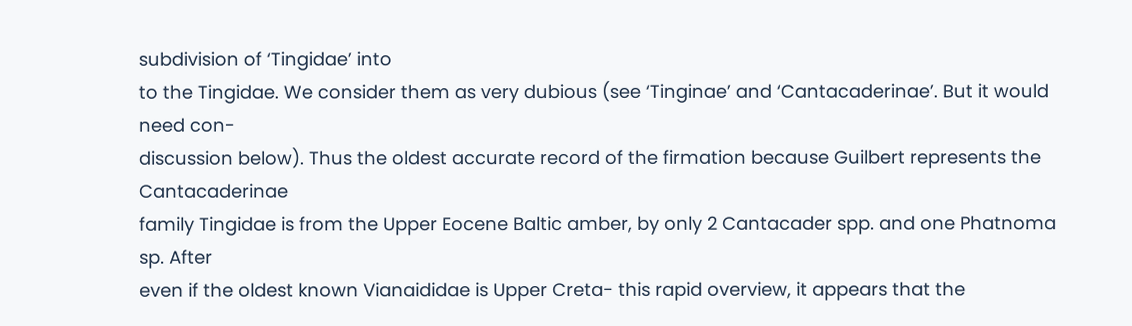subdivision of ‘Tingidae’ into
to the Tingidae. We consider them as very dubious (see ‘Tinginae’ and ‘Cantacaderinae’. But it would need con-
discussion below). Thus the oldest accurate record of the firmation because Guilbert represents the Cantacaderinae
family Tingidae is from the Upper Eocene Baltic amber, by only 2 Cantacader spp. and one Phatnoma sp. After
even if the oldest known Vianaididae is Upper Creta- this rapid overview, it appears that the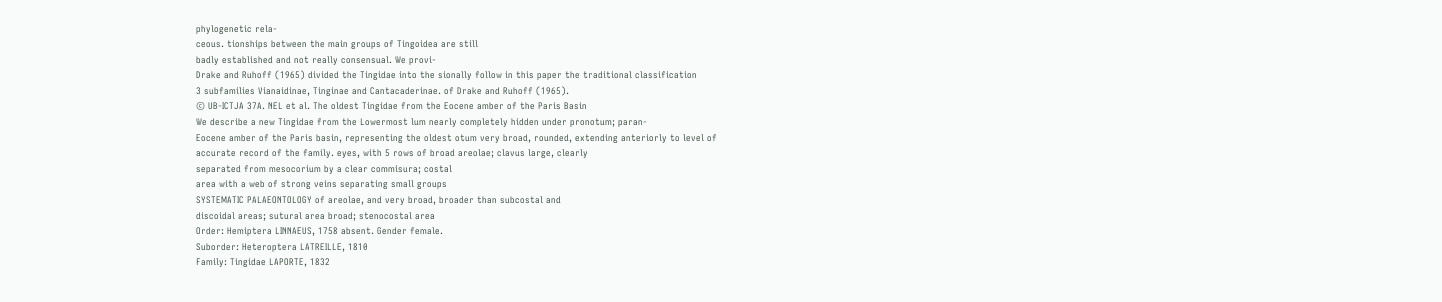phylogenetic rela-
ceous. tionships between the main groups of Tingoidea are still
badly established and not really consensual. We provi-
Drake and Ruhoff (1965) divided the Tingidae into the sionally follow in this paper the traditional classification
3 subfamilies Vianaidinae, Tinginae and Cantacaderinae. of Drake and Ruhoff (1965).
© UB-ICTJA 37A. NEL et al. The oldest Tingidae from the Eocene amber of the Paris Basin
We describe a new Tingidae from the Lowermost lum nearly completely hidden under pronotum; paran-
Eocene amber of the Paris basin, representing the oldest otum very broad, rounded, extending anteriorly to level of
accurate record of the family. eyes, with 5 rows of broad areolae; clavus large, clearly
separated from mesocorium by a clear commisura; costal
area with a web of strong veins separating small groups
SYSTEMATIC PALAEONTOLOGY of areolae, and very broad, broader than subcostal and
discoidal areas; sutural area broad; stenocostal area
Order: Hemiptera LINNAEUS, 1758 absent. Gender female.
Suborder: Heteroptera LATREILLE, 1810
Family: Tingidae LAPORTE, 1832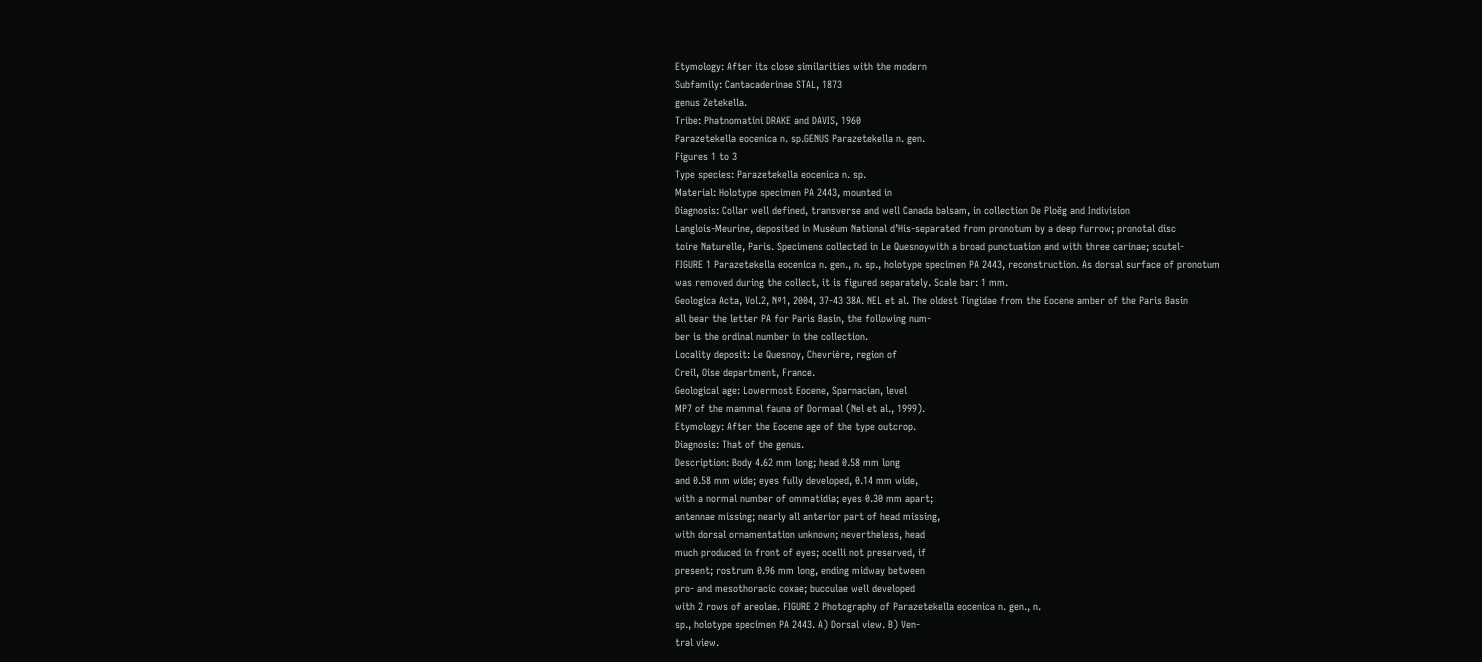Etymology: After its close similarities with the modern
Subfamily: Cantacaderinae STAL, 1873
genus Zetekella.
Tribe: Phatnomatini DRAKE and DAVIS, 1960
Parazetekella eocenica n. sp.GENUS Parazetekella n. gen.
Figures 1 to 3
Type species: Parazetekella eocenica n. sp.
Material: Holotype specimen PA 2443, mounted in
Diagnosis: Collar well defined, transverse and well Canada balsam, in collection De Ploëg and Indivision
Langlois-Meurine, deposited in Muséum National d’His-separated from pronotum by a deep furrow; pronotal disc
toire Naturelle, Paris. Specimens collected in Le Quesnoywith a broad punctuation and with three carinae; scutel-
FIGURE 1 Parazetekella eocenica n. gen., n. sp., holotype specimen PA 2443, reconstruction. As dorsal surface of pronotum
was removed during the collect, it is figured separately. Scale bar: 1 mm.
Geologica Acta, Vol.2, Nº1, 2004, 37-43 38A. NEL et al. The oldest Tingidae from the Eocene amber of the Paris Basin
all bear the letter PA for Paris Basin, the following num-
ber is the ordinal number in the collection.
Locality deposit: Le Quesnoy, Chevrière, region of
Creil, Oise department, France.
Geological age: Lowermost Eocene, Sparnacian, level
MP7 of the mammal fauna of Dormaal (Nel et al., 1999).
Etymology: After the Eocene age of the type outcrop.
Diagnosis: That of the genus.
Description: Body 4.62 mm long; head 0.58 mm long
and 0.58 mm wide; eyes fully developed, 0.14 mm wide,
with a normal number of ommatidia; eyes 0.30 mm apart;
antennae missing; nearly all anterior part of head missing,
with dorsal ornamentation unknown; nevertheless, head
much produced in front of eyes; ocelli not preserved, if
present; rostrum 0.96 mm long, ending midway between
pro- and mesothoracic coxae; bucculae well developed
with 2 rows of areolae. FIGURE 2 Photography of Parazetekella eocenica n. gen., n.
sp., holotype specimen PA 2443. A) Dorsal view. B) Ven-
tral view.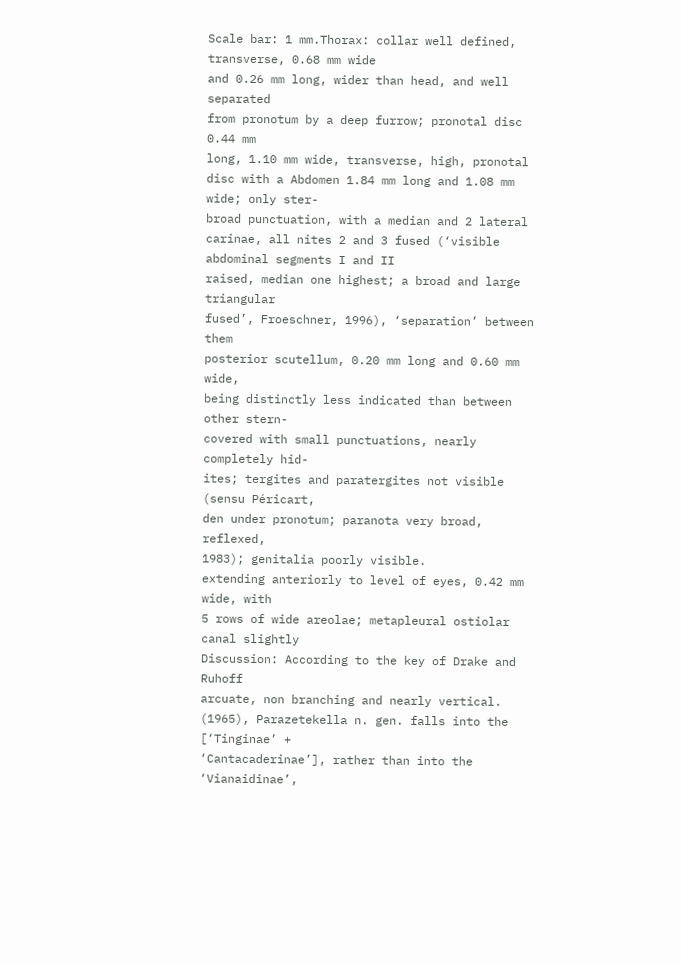Scale bar: 1 mm.Thorax: collar well defined, transverse, 0.68 mm wide
and 0.26 mm long, wider than head, and well separated
from pronotum by a deep furrow; pronotal disc 0.44 mm
long, 1.10 mm wide, transverse, high, pronotal disc with a Abdomen 1.84 mm long and 1.08 mm wide; only ster-
broad punctuation, with a median and 2 lateral carinae, all nites 2 and 3 fused (‘visible abdominal segments I and II
raised, median one highest; a broad and large triangular
fused’, Froeschner, 1996), ‘separation’ between them
posterior scutellum, 0.20 mm long and 0.60 mm wide,
being distinctly less indicated than between other stern-
covered with small punctuations, nearly completely hid-
ites; tergites and paratergites not visible (sensu Péricart,
den under pronotum; paranota very broad, reflexed,
1983); genitalia poorly visible.
extending anteriorly to level of eyes, 0.42 mm wide, with
5 rows of wide areolae; metapleural ostiolar canal slightly
Discussion: According to the key of Drake and Ruhoff
arcuate, non branching and nearly vertical.
(1965), Parazetekella n. gen. falls into the [‘Tinginae’ +
‘Cantacaderinae’], rather than into the ‘Vianaidinae’,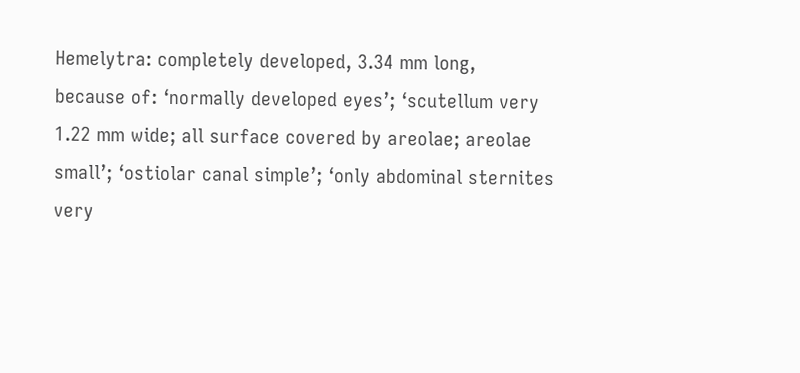Hemelytra: completely developed, 3.34 mm long,
because of: ‘normally developed eyes’; ‘scutellum very
1.22 mm wide; all surface covered by areolae; areolae
small’; ‘ostiolar canal simple’; ‘only abdominal sternites
very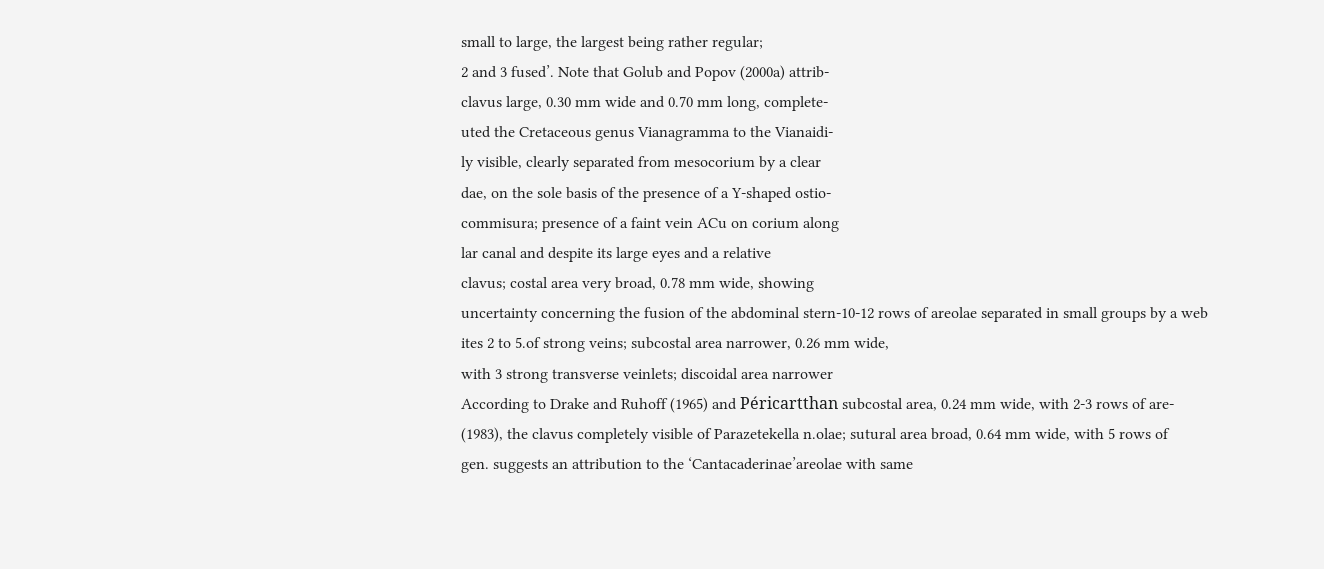small to large, the largest being rather regular;
2 and 3 fused’. Note that Golub and Popov (2000a) attrib-
clavus large, 0.30 mm wide and 0.70 mm long, complete-
uted the Cretaceous genus Vianagramma to the Vianaidi-
ly visible, clearly separated from mesocorium by a clear
dae, on the sole basis of the presence of a Y-shaped ostio-
commisura; presence of a faint vein ACu on corium along
lar canal and despite its large eyes and a relative
clavus; costal area very broad, 0.78 mm wide, showing
uncertainty concerning the fusion of the abdominal stern-10-12 rows of areolae separated in small groups by a web
ites 2 to 5.of strong veins; subcostal area narrower, 0.26 mm wide,
with 3 strong transverse veinlets; discoidal area narrower
According to Drake and Ruhoff (1965) and Péricartthan subcostal area, 0.24 mm wide, with 2-3 rows of are-
(1983), the clavus completely visible of Parazetekella n.olae; sutural area broad, 0.64 mm wide, with 5 rows of
gen. suggests an attribution to the ‘Cantacaderinae’areolae with same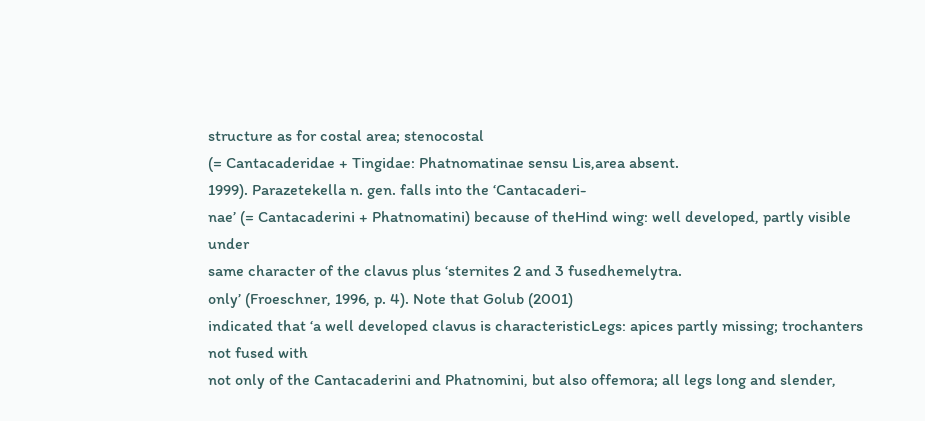structure as for costal area; stenocostal
(= Cantacaderidae + Tingidae: Phatnomatinae sensu Lis,area absent.
1999). Parazetekella n. gen. falls into the ‘Cantacaderi-
nae’ (= Cantacaderini + Phatnomatini) because of theHind wing: well developed, partly visible under
same character of the clavus plus ‘sternites 2 and 3 fusedhemelytra.
only’ (Froeschner, 1996, p. 4). Note that Golub (2001)
indicated that ‘a well developed clavus is characteristicLegs: apices partly missing; trochanters not fused with
not only of the Cantacaderini and Phatnomini, but also offemora; all legs long and slender,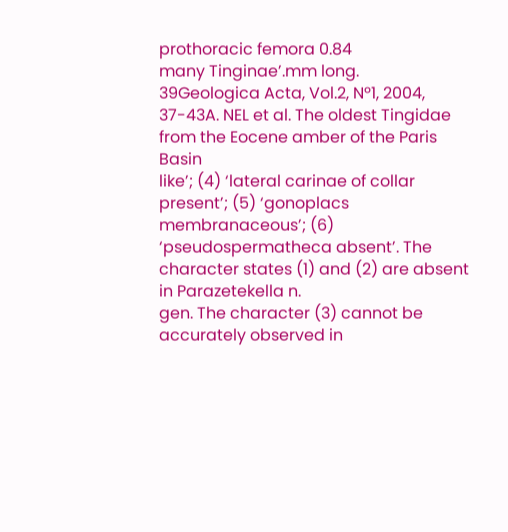prothoracic femora 0.84
many Tinginae’.mm long.
39Geologica Acta, Vol.2, Nº1, 2004, 37-43A. NEL et al. The oldest Tingidae from the Eocene amber of the Paris Basin
like’; (4) ‘lateral carinae of collar present’; (5) ‘gonoplacs
membranaceous’; (6) ‘pseudospermatheca absent’. The
character states (1) and (2) are absent in Parazetekella n.
gen. The character (3) cannot be accurately observed in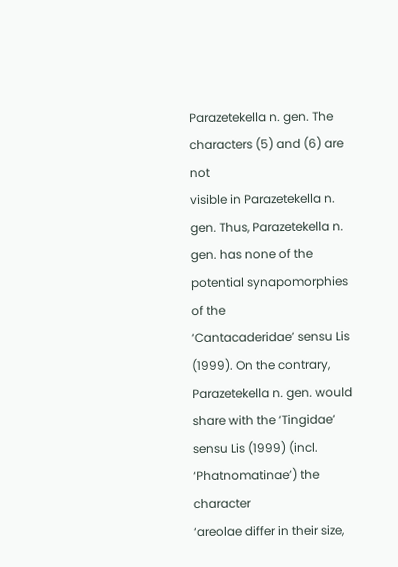Parazetekella n. gen. The characters (5) and (6) are not
visible in Parazetekella n. gen. Thus, Parazetekella n.
gen. has none of the potential synapomorphies of the
‘Cantacaderidae’ sensu Lis (1999). On the contrary,
Parazetekella n. gen. would share with the ‘Tingidae’
sensu Lis (1999) (incl. ‘Phatnomatinae’) the character
‘areolae differ in their size,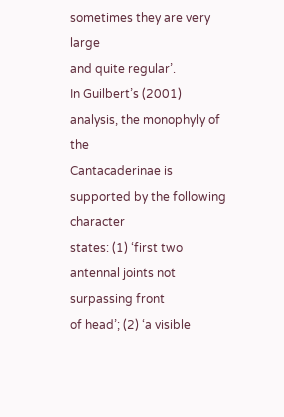sometimes they are very large
and quite regular’.
In Guilbert’s (2001) analysis, the monophyly of the
Cantacaderinae is supported by the following character
states: (1) ‘first two antennal joints not surpassing front
of head’; (2) ‘a visible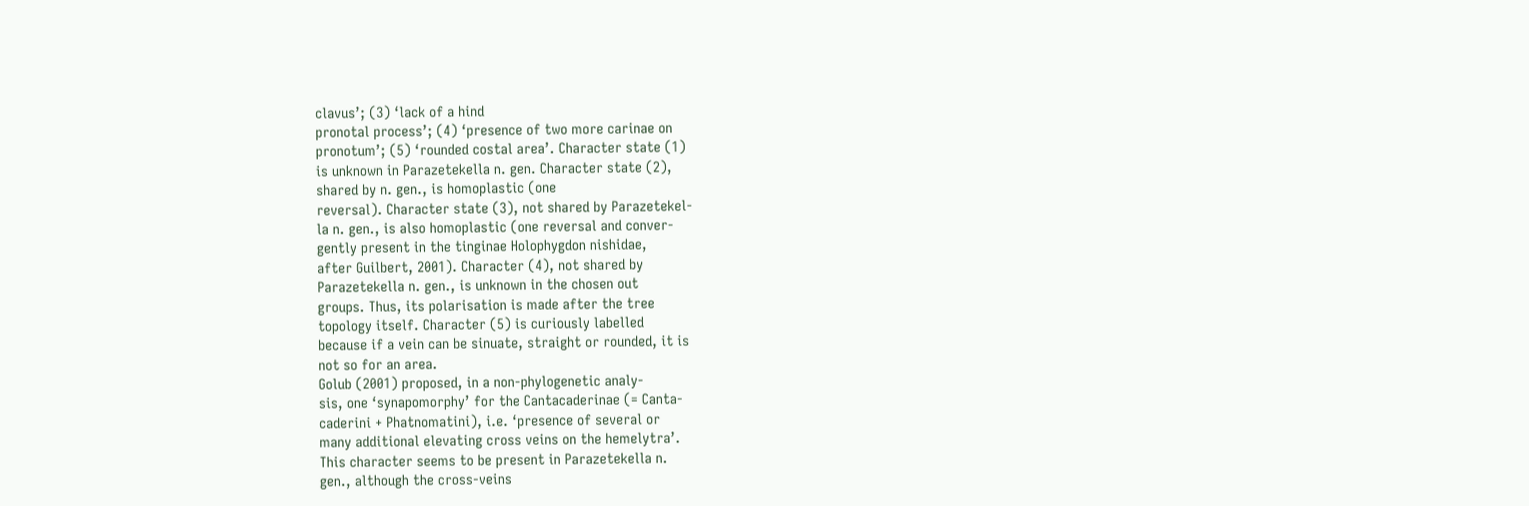clavus’; (3) ‘lack of a hind
pronotal process’; (4) ‘presence of two more carinae on
pronotum’; (5) ‘rounded costal area’. Character state (1)
is unknown in Parazetekella n. gen. Character state (2),
shared by n. gen., is homoplastic (one
reversal). Character state (3), not shared by Parazetekel-
la n. gen., is also homoplastic (one reversal and conver-
gently present in the tinginae Holophygdon nishidae,
after Guilbert, 2001). Character (4), not shared by
Parazetekella n. gen., is unknown in the chosen out
groups. Thus, its polarisation is made after the tree
topology itself. Character (5) is curiously labelled
because if a vein can be sinuate, straight or rounded, it is
not so for an area.
Golub (2001) proposed, in a non-phylogenetic analy-
sis, one ‘synapomorphy’ for the Cantacaderinae (= Canta-
caderini + Phatnomatini), i.e. ‘presence of several or
many additional elevating cross veins on the hemelytra’.
This character seems to be present in Parazetekella n.
gen., although the cross-veins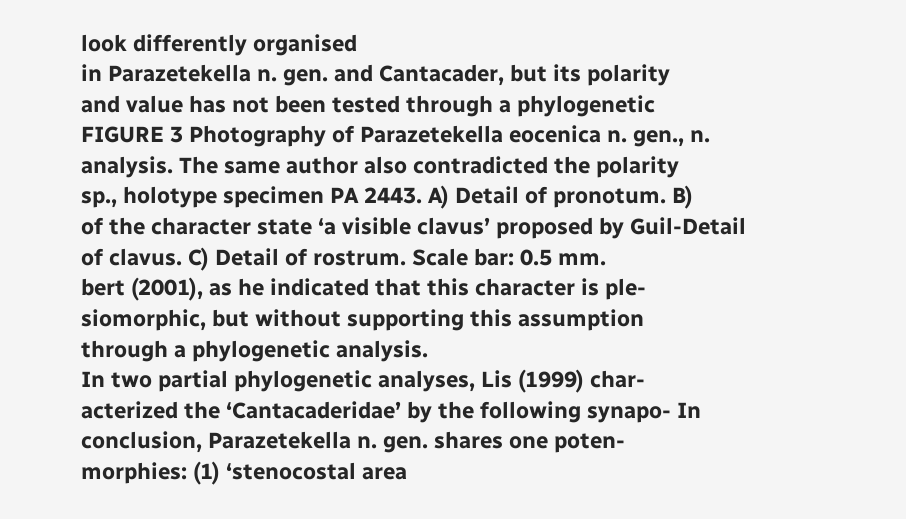look differently organised
in Parazetekella n. gen. and Cantacader, but its polarity
and value has not been tested through a phylogenetic
FIGURE 3 Photography of Parazetekella eocenica n. gen., n. analysis. The same author also contradicted the polarity
sp., holotype specimen PA 2443. A) Detail of pronotum. B)
of the character state ‘a visible clavus’ proposed by Guil-Detail of clavus. C) Detail of rostrum. Scale bar: 0.5 mm.
bert (2001), as he indicated that this character is ple-
siomorphic, but without supporting this assumption
through a phylogenetic analysis.
In two partial phylogenetic analyses, Lis (1999) char-
acterized the ‘Cantacaderidae’ by the following synapo- In conclusion, Parazetekella n. gen. shares one poten-
morphies: (1) ‘stenocostal area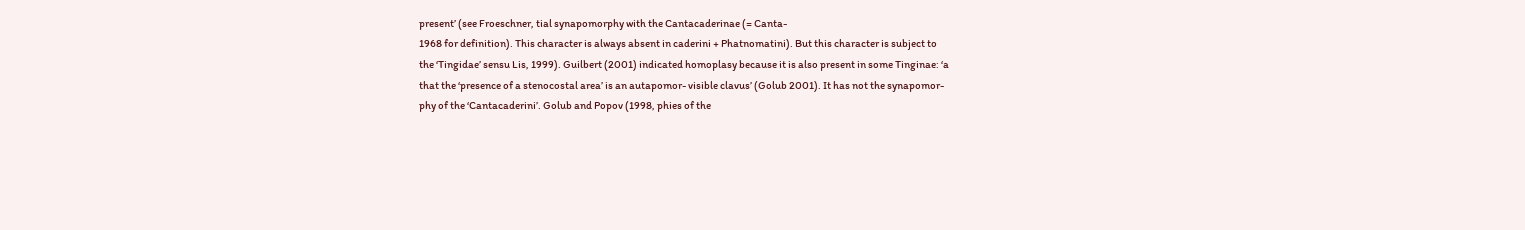present’ (see Froeschner, tial synapomorphy with the Cantacaderinae (= Canta-
1968 for definition). This character is always absent in caderini + Phatnomatini). But this character is subject to
the ‘Tingidae’ sensu Lis, 1999). Guilbert (2001) indicated homoplasy because it is also present in some Tinginae: ‘a
that the ‘presence of a stenocostal area’ is an autapomor- visible clavus’ (Golub 2001). It has not the synapomor-
phy of the ‘Cantacaderini’. Golub and Popov (1998, phies of the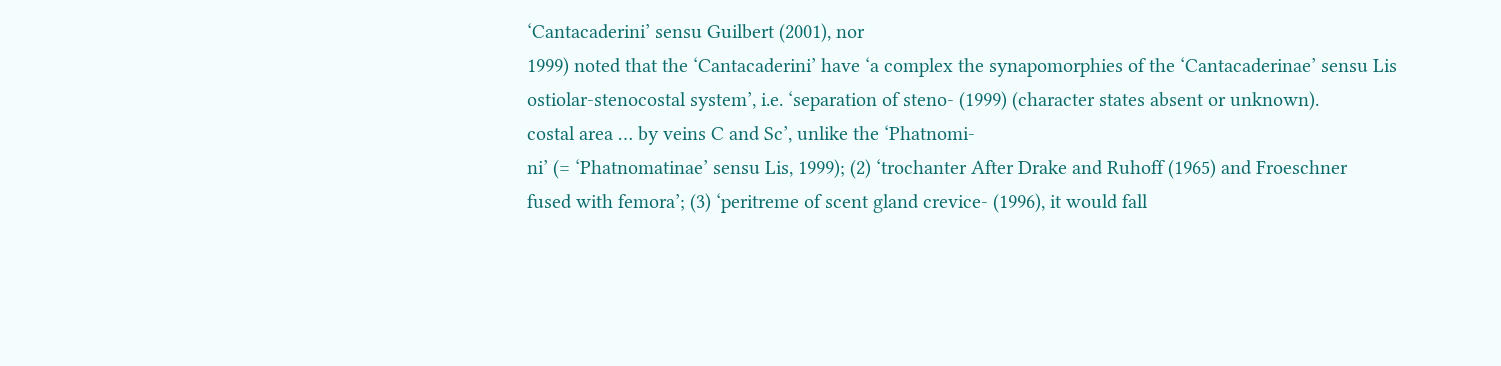‘Cantacaderini’ sensu Guilbert (2001), nor
1999) noted that the ‘Cantacaderini’ have ‘a complex the synapomorphies of the ‘Cantacaderinae’ sensu Lis
ostiolar-stenocostal system’, i.e. ‘separation of steno- (1999) (character states absent or unknown).
costal area … by veins C and Sc’, unlike the ‘Phatnomi-
ni’ (= ‘Phatnomatinae’ sensu Lis, 1999); (2) ‘trochanter After Drake and Ruhoff (1965) and Froeschner
fused with femora’; (3) ‘peritreme of scent gland crevice- (1996), it would fall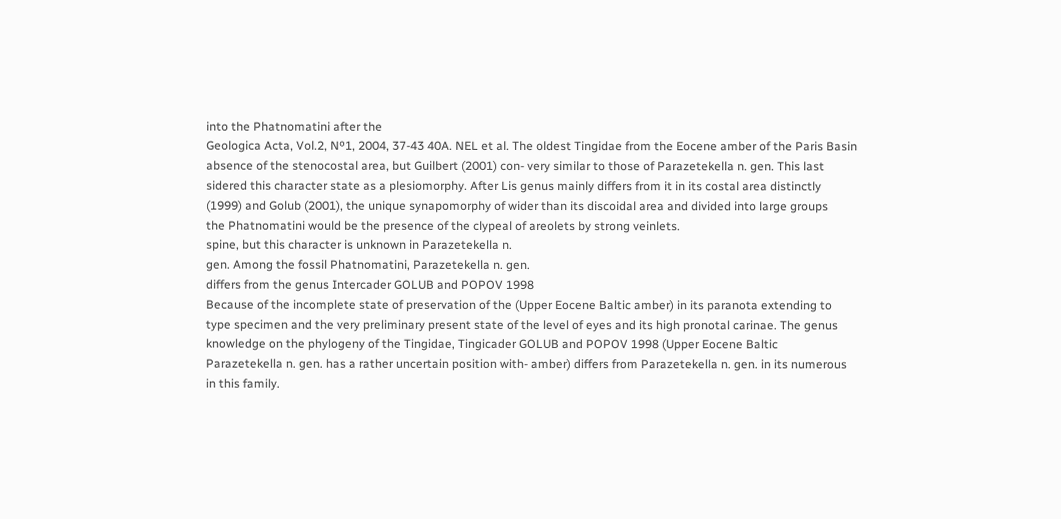into the Phatnomatini after the
Geologica Acta, Vol.2, Nº1, 2004, 37-43 40A. NEL et al. The oldest Tingidae from the Eocene amber of the Paris Basin
absence of the stenocostal area, but Guilbert (2001) con- very similar to those of Parazetekella n. gen. This last
sidered this character state as a plesiomorphy. After Lis genus mainly differs from it in its costal area distinctly
(1999) and Golub (2001), the unique synapomorphy of wider than its discoidal area and divided into large groups
the Phatnomatini would be the presence of the clypeal of areolets by strong veinlets.
spine, but this character is unknown in Parazetekella n.
gen. Among the fossil Phatnomatini, Parazetekella n. gen.
differs from the genus Intercader GOLUB and POPOV 1998
Because of the incomplete state of preservation of the (Upper Eocene Baltic amber) in its paranota extending to
type specimen and the very preliminary present state of the level of eyes and its high pronotal carinae. The genus
knowledge on the phylogeny of the Tingidae, Tingicader GOLUB and POPOV 1998 (Upper Eocene Baltic
Parazetekella n. gen. has a rather uncertain position with- amber) differs from Parazetekella n. gen. in its numerous
in this family.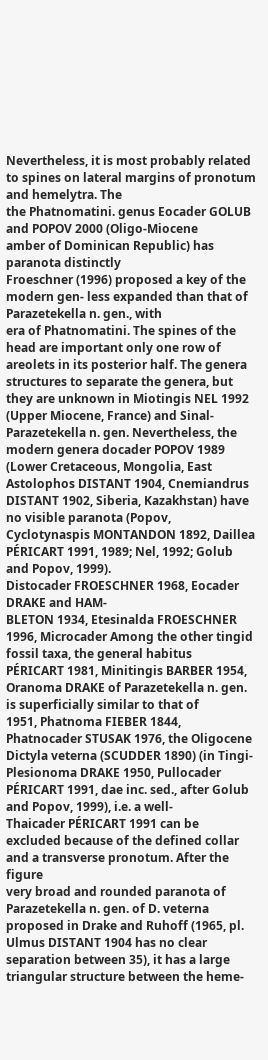Nevertheless, it is most probably related to spines on lateral margins of pronotum and hemelytra. The
the Phatnomatini. genus Eocader GOLUB and POPOV 2000 (Oligo-Miocene
amber of Dominican Republic) has paranota distinctly
Froeschner (1996) proposed a key of the modern gen- less expanded than that of Parazetekella n. gen., with
era of Phatnomatini. The spines of the head are important only one row of areolets in its posterior half. The genera
structures to separate the genera, but they are unknown in Miotingis NEL 1992 (Upper Miocene, France) and Sinal-
Parazetekella n. gen. Nevertheless, the modern genera docader POPOV 1989 (Lower Cretaceous, Mongolia, East
Astolophos DISTANT 1904, Cnemiandrus DISTANT 1902, Siberia, Kazakhstan) have no visible paranota (Popov,
Cyclotynaspis MONTANDON 1892, Daillea PÉRICART 1991, 1989; Nel, 1992; Golub and Popov, 1999).
Distocader FROESCHNER 1968, Eocader DRAKE and HAM-
BLETON 1934, Etesinalda FROESCHNER 1996, Microcader Among the other tingid fossil taxa, the general habitus
PÉRICART 1981, Minitingis BARBER 1954, Oranoma DRAKE of Parazetekella n. gen. is superficially similar to that of
1951, Phatnoma FIEBER 1844, Phatnocader STUSAK 1976, the Oligocene Dictyla veterna (SCUDDER 1890) (in Tingi-
Plesionoma DRAKE 1950, Pullocader PÉRICART 1991, dae inc. sed., after Golub and Popov, 1999), i.e. a well-
Thaicader PÉRICART 1991 can be excluded because of the defined collar and a transverse pronotum. After the figure
very broad and rounded paranota of Parazetekella n. gen. of D. veterna proposed in Drake and Ruhoff (1965, pl.
Ulmus DISTANT 1904 has no clear separation between 35), it has a large triangular structure between the heme-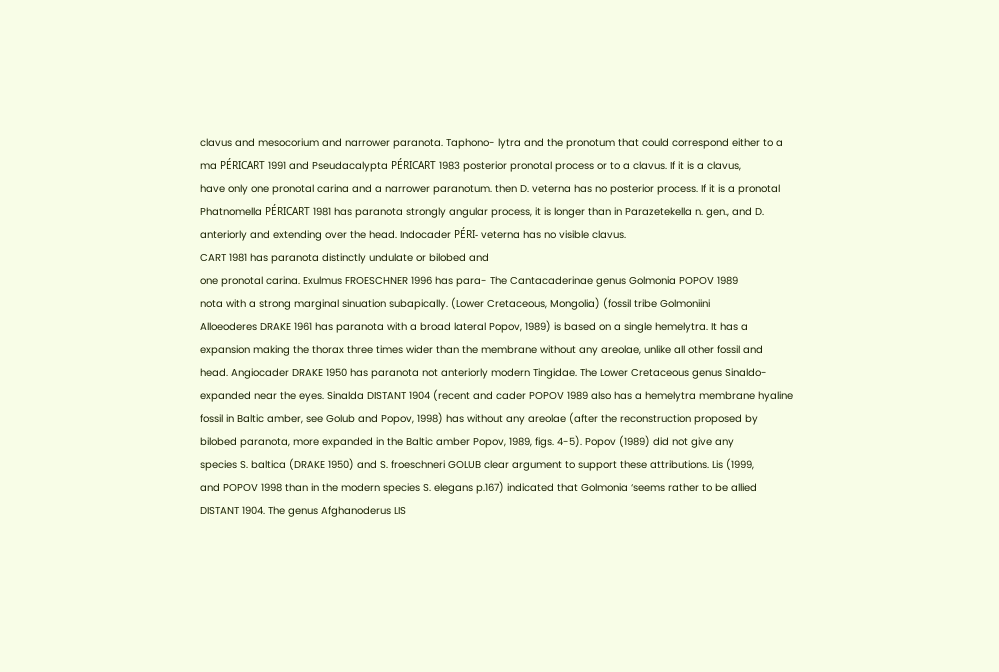clavus and mesocorium and narrower paranota. Taphono- lytra and the pronotum that could correspond either to a
ma PÉRICART 1991 and Pseudacalypta PÉRICART 1983 posterior pronotal process or to a clavus. If it is a clavus,
have only one pronotal carina and a narrower paranotum. then D. veterna has no posterior process. If it is a pronotal
Phatnomella PÉRICART 1981 has paranota strongly angular process, it is longer than in Parazetekella n. gen., and D.
anteriorly and extending over the head. Indocader PÉRI- veterna has no visible clavus.
CART 1981 has paranota distinctly undulate or bilobed and
one pronotal carina. Exulmus FROESCHNER 1996 has para- The Cantacaderinae genus Golmonia POPOV 1989
nota with a strong marginal sinuation subapically. (Lower Cretaceous, Mongolia) (fossil tribe Golmoniini
Alloeoderes DRAKE 1961 has paranota with a broad lateral Popov, 1989) is based on a single hemelytra. It has a
expansion making the thorax three times wider than the membrane without any areolae, unlike all other fossil and
head. Angiocader DRAKE 1950 has paranota not anteriorly modern Tingidae. The Lower Cretaceous genus Sinaldo-
expanded near the eyes. Sinalda DISTANT 1904 (recent and cader POPOV 1989 also has a hemelytra membrane hyaline
fossil in Baltic amber, see Golub and Popov, 1998) has without any areolae (after the reconstruction proposed by
bilobed paranota, more expanded in the Baltic amber Popov, 1989, figs. 4-5). Popov (1989) did not give any
species S. baltica (DRAKE 1950) and S. froeschneri GOLUB clear argument to support these attributions. Lis (1999,
and POPOV 1998 than in the modern species S. elegans p.167) indicated that Golmonia ‘seems rather to be allied
DISTANT 1904. The genus Afghanoderus LIS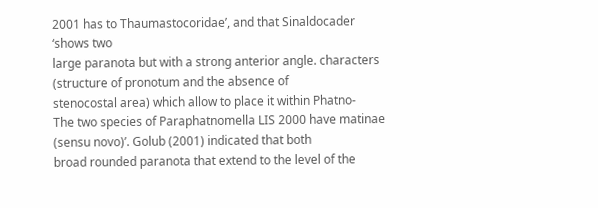2001 has to Thaumastocoridae’, and that Sinaldocader ‘shows two
large paranota but with a strong anterior angle. characters (structure of pronotum and the absence of
stenocostal area) which allow to place it within Phatno-
The two species of Paraphatnomella LIS 2000 have matinae (sensu novo)’. Golub (2001) indicated that both
broad rounded paranota that extend to the level of the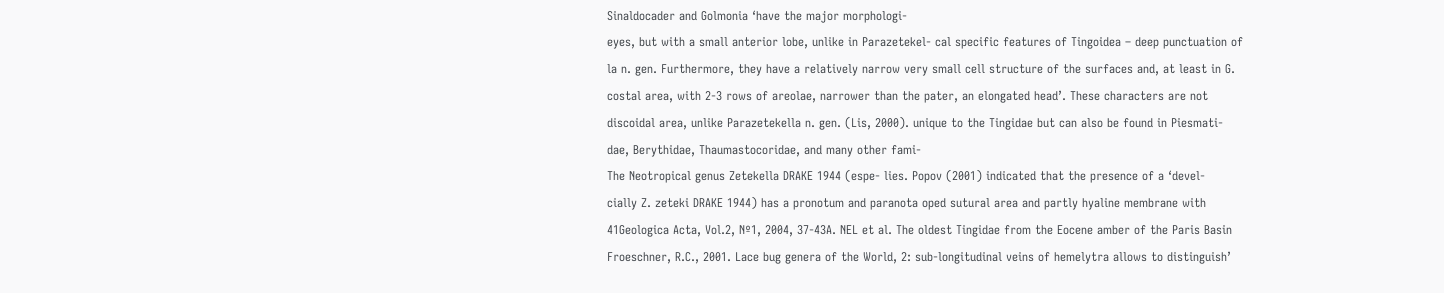Sinaldocader and Golmonia ‘have the major morphologi-
eyes, but with a small anterior lobe, unlike in Parazetekel- cal specific features of Tingoidea – deep punctuation of
la n. gen. Furthermore, they have a relatively narrow very small cell structure of the surfaces and, at least in G.
costal area, with 2-3 rows of areolae, narrower than the pater, an elongated head’. These characters are not
discoidal area, unlike Parazetekella n. gen. (Lis, 2000). unique to the Tingidae but can also be found in Piesmati-
dae, Berythidae, Thaumastocoridae, and many other fami-
The Neotropical genus Zetekella DRAKE 1944 (espe- lies. Popov (2001) indicated that the presence of a ‘devel-
cially Z. zeteki DRAKE 1944) has a pronotum and paranota oped sutural area and partly hyaline membrane with
41Geologica Acta, Vol.2, Nº1, 2004, 37-43A. NEL et al. The oldest Tingidae from the Eocene amber of the Paris Basin
Froeschner, R.C., 2001. Lace bug genera of the World, 2: sub-longitudinal veins of hemelytra allows to distinguish’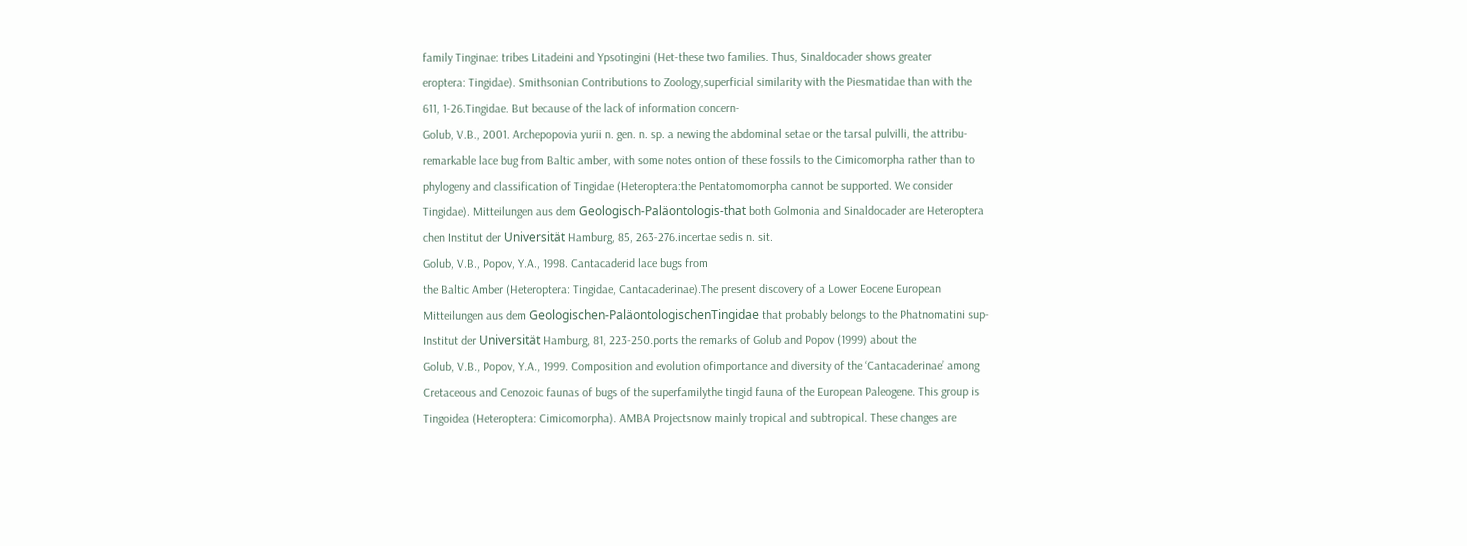family Tinginae: tribes Litadeini and Ypsotingini (Het-these two families. Thus, Sinaldocader shows greater
eroptera: Tingidae). Smithsonian Contributions to Zoology,superficial similarity with the Piesmatidae than with the
611, 1-26.Tingidae. But because of the lack of information concern-
Golub, V.B., 2001. Archepopovia yurii n. gen. n. sp. a newing the abdominal setae or the tarsal pulvilli, the attribu-
remarkable lace bug from Baltic amber, with some notes ontion of these fossils to the Cimicomorpha rather than to
phylogeny and classification of Tingidae (Heteroptera:the Pentatomomorpha cannot be supported. We consider
Tingidae). Mitteilungen aus dem Geologisch-Paläontologis-that both Golmonia and Sinaldocader are Heteroptera
chen Institut der Universität Hamburg, 85, 263-276.incertae sedis n. sit.
Golub, V.B., Popov, Y.A., 1998. Cantacaderid lace bugs from
the Baltic Amber (Heteroptera: Tingidae, Cantacaderinae).The present discovery of a Lower Eocene European
Mitteilungen aus dem Geologischen-PaläontologischenTingidae that probably belongs to the Phatnomatini sup-
Institut der Universität Hamburg, 81, 223-250.ports the remarks of Golub and Popov (1999) about the
Golub, V.B., Popov, Y.A., 1999. Composition and evolution ofimportance and diversity of the ‘Cantacaderinae’ among
Cretaceous and Cenozoic faunas of bugs of the superfamilythe tingid fauna of the European Paleogene. This group is
Tingoidea (Heteroptera: Cimicomorpha). AMBA Projectsnow mainly tropical and subtropical. These changes are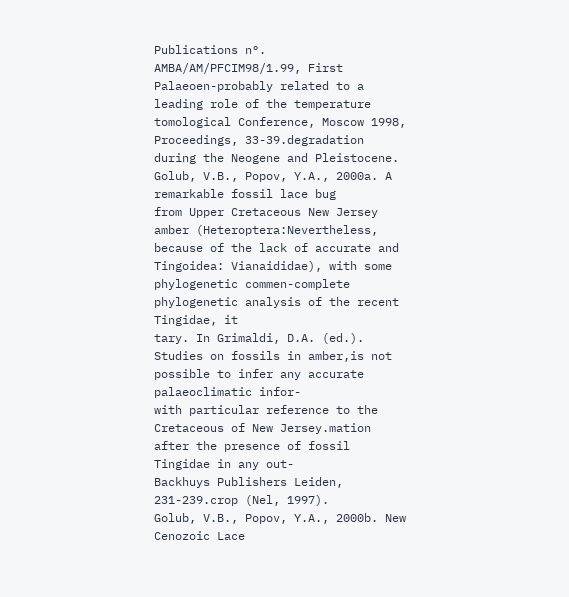Publications n°. AMBA/AM/PFCIM98/1.99, First Palaeoen-probably related to a leading role of the temperature
tomological Conference, Moscow 1998, Proceedings, 33-39.degradation during the Neogene and Pleistocene.
Golub, V.B., Popov, Y.A., 2000a. A remarkable fossil lace bug
from Upper Cretaceous New Jersey amber (Heteroptera:Nevertheless, because of the lack of accurate and
Tingoidea: Vianaididae), with some phylogenetic commen-complete phylogenetic analysis of the recent Tingidae, it
tary. In Grimaldi, D.A. (ed.). Studies on fossils in amber,is not possible to infer any accurate palaeoclimatic infor-
with particular reference to the Cretaceous of New Jersey.mation after the presence of fossil Tingidae in any out-
Backhuys Publishers Leiden, 231-239.crop (Nel, 1997).
Golub, V.B., Popov, Y.A., 2000b. New Cenozoic Lace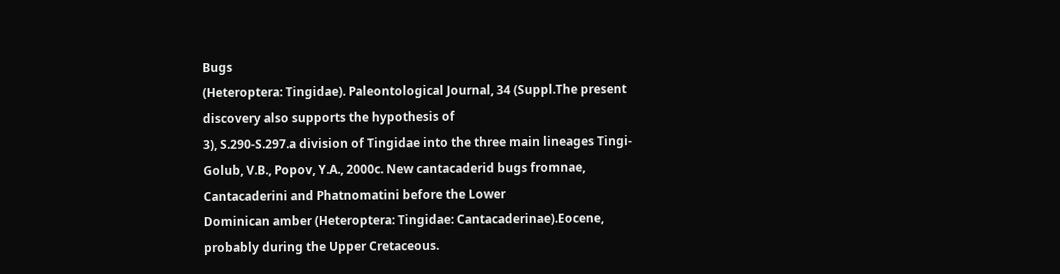Bugs
(Heteroptera: Tingidae). Paleontological Journal, 34 (Suppl.The present discovery also supports the hypothesis of
3), S.290-S.297.a division of Tingidae into the three main lineages Tingi-
Golub, V.B., Popov, Y.A., 2000c. New cantacaderid bugs fromnae, Cantacaderini and Phatnomatini before the Lower
Dominican amber (Heteroptera: Tingidae: Cantacaderinae).Eocene, probably during the Upper Cretaceous.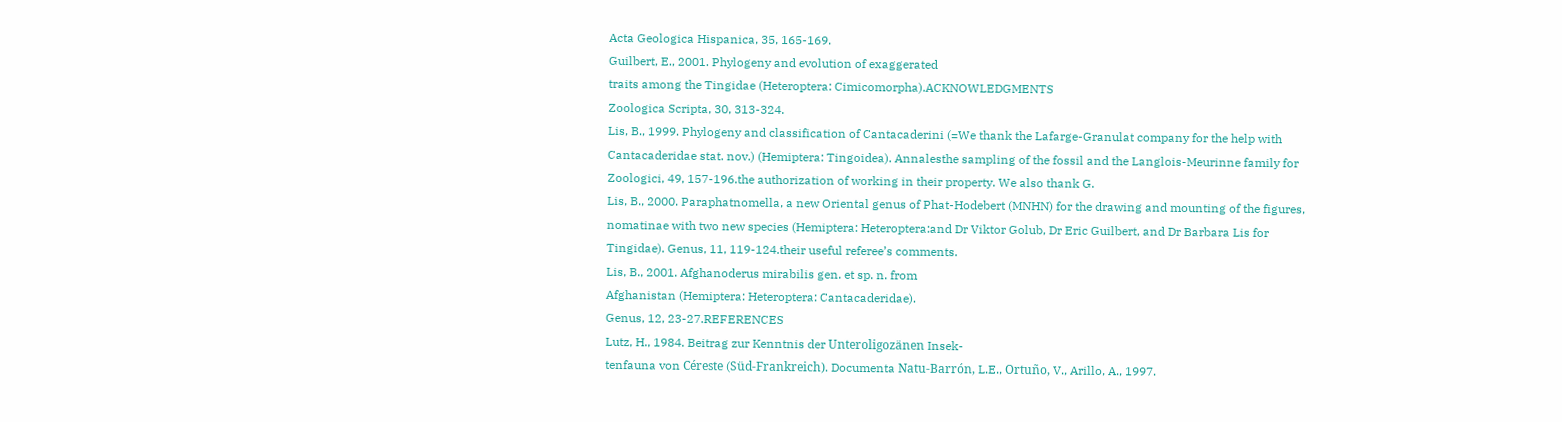Acta Geologica Hispanica, 35, 165-169.
Guilbert, E., 2001. Phylogeny and evolution of exaggerated
traits among the Tingidae (Heteroptera: Cimicomorpha).ACKNOWLEDGMENTS
Zoologica Scripta, 30, 313-324.
Lis, B., 1999. Phylogeny and classification of Cantacaderini (=We thank the Lafarge-Granulat company for the help with
Cantacaderidae stat. nov.) (Hemiptera: Tingoidea). Annalesthe sampling of the fossil and the Langlois-Meurinne family for
Zoologici, 49, 157-196.the authorization of working in their property. We also thank G.
Lis, B., 2000. Paraphatnomella, a new Oriental genus of Phat-Hodebert (MNHN) for the drawing and mounting of the figures,
nomatinae with two new species (Hemiptera: Heteroptera:and Dr Viktor Golub, Dr Eric Guilbert, and Dr Barbara Lis for
Tingidae). Genus, 11, 119-124.their useful referee’s comments.
Lis, B., 2001. Afghanoderus mirabilis gen. et sp. n. from
Afghanistan (Hemiptera: Heteroptera: Cantacaderidae).
Genus, 12, 23-27.REFERENCES
Lutz, H., 1984. Beitrag zur Kenntnis der Unteroligozänen Insek-
tenfauna von Céreste (Süd-Frankreich). Documenta Natu-Barrón, L.E., Ortuño, V., Arillo, A., 1997.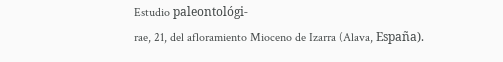Estudio paleontológi-
rae, 21, del afloramiento Mioceno de Izarra (Alava, España).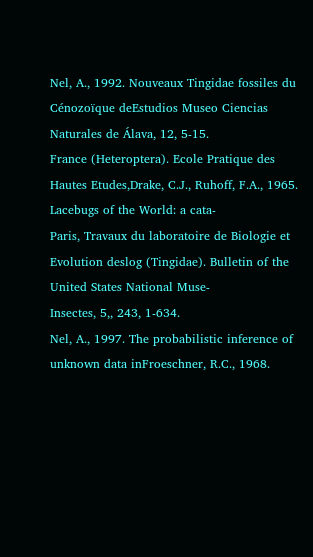Nel, A., 1992. Nouveaux Tingidae fossiles du Cénozoïque deEstudios Museo Ciencias Naturales de Álava, 12, 5-15.
France (Heteroptera). Ecole Pratique des Hautes Etudes,Drake, C.J., Ruhoff, F.A., 1965. Lacebugs of the World: a cata-
Paris, Travaux du laboratoire de Biologie et Evolution deslog (Tingidae). Bulletin of the United States National Muse-
Insectes, 5,, 243, 1-634.
Nel, A., 1997. The probabilistic inference of unknown data inFroeschner, R.C., 1968.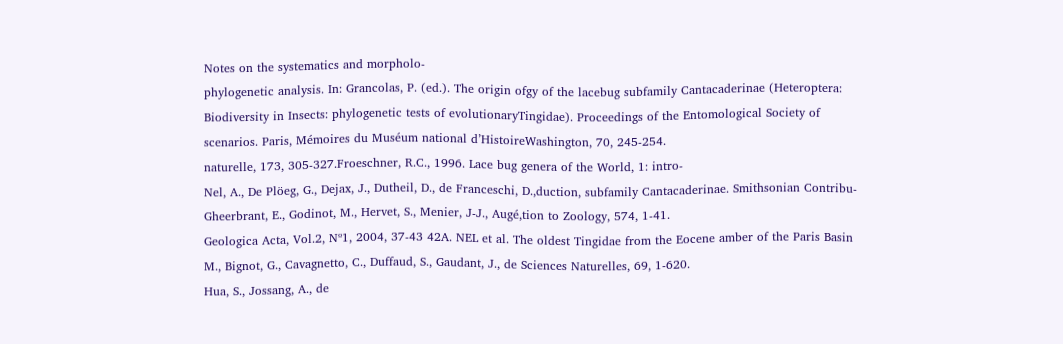Notes on the systematics and morpholo-
phylogenetic analysis. In: Grancolas, P. (ed.). The origin ofgy of the lacebug subfamily Cantacaderinae (Heteroptera:
Biodiversity in Insects: phylogenetic tests of evolutionaryTingidae). Proceedings of the Entomological Society of
scenarios. Paris, Mémoires du Muséum national d’HistoireWashington, 70, 245-254.
naturelle, 173, 305-327.Froeschner, R.C., 1996. Lace bug genera of the World, 1: intro-
Nel, A., De Plöeg, G., Dejax, J., Dutheil, D., de Franceschi, D.,duction, subfamily Cantacaderinae. Smithsonian Contribu-
Gheerbrant, E., Godinot, M., Hervet, S., Menier, J-J., Augé,tion to Zoology, 574, 1-41.
Geologica Acta, Vol.2, Nº1, 2004, 37-43 42A. NEL et al. The oldest Tingidae from the Eocene amber of the Paris Basin
M., Bignot, G., Cavagnetto, C., Duffaud, S., Gaudant, J., de Sciences Naturelles, 69, 1-620.
Hua, S., Jossang, A., de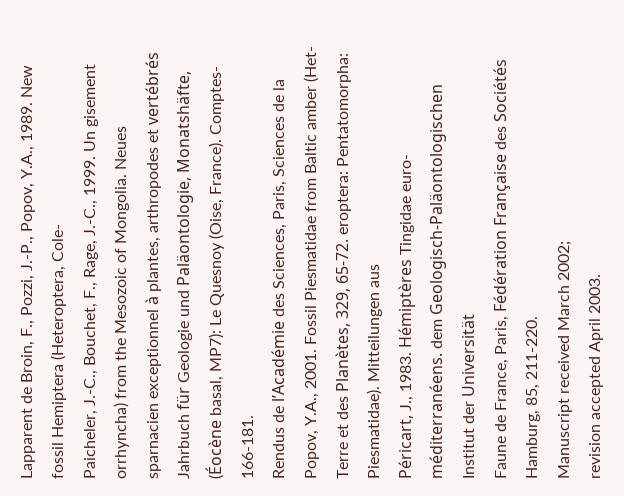Lapparent de Broin, F., Pozzi, J.-P., Popov, Y.A., 1989. New fossil Hemiptera (Heteroptera, Cole-
Paicheler, J.-C., Bouchet, F., Rage, J.-C., 1999. Un gisement orrhyncha) from the Mesozoic of Mongolia. Neues
sparnacien exceptionnel à plantes, arthropodes et vertébrés Jahrbuch für Geologie und Paläontologie, Monatshäfte,
(Éocène basal, MP7): Le Quesnoy (Oise, France). Comptes- 166-181.
Rendus de l’Académie des Sciences, Paris, Sciences de la Popov, Y.A., 2001. Fossil Piesmatidae from Baltic amber (Het-
Terre et des Planètes, 329, 65-72. eroptera: Pentatomorpha: Piesmatidae). Mitteilungen aus
Péricart, J., 1983. Hémiptères Tingidae euro-méditerranéens. dem Geologisch-Paläontologischen Institut der Universität
Faune de France, Paris, Fédération Française des Sociétés Hamburg, 85, 211-220.
Manuscript received March 2002;
revision accepted April 2003.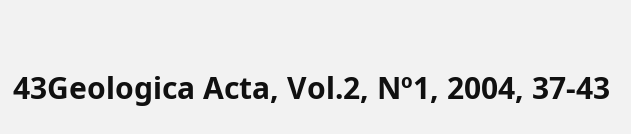43Geologica Acta, Vol.2, Nº1, 2004, 37-43